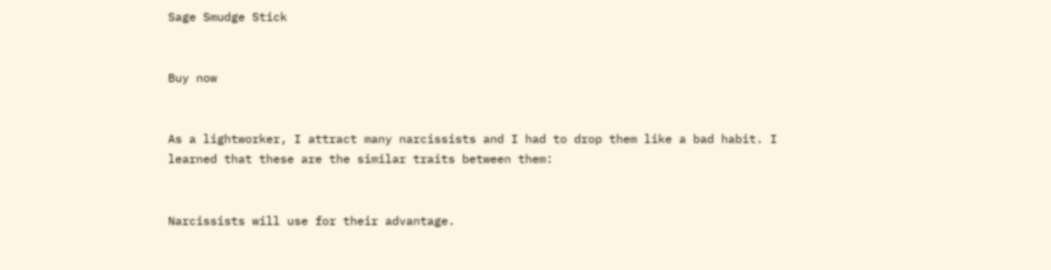Sage Smudge Stick


Buy now


As a lightworker, I attract many narcissists and I had to drop them like a bad habit. I learned that these are the similar traits between them:


Narcissists will use for their advantage.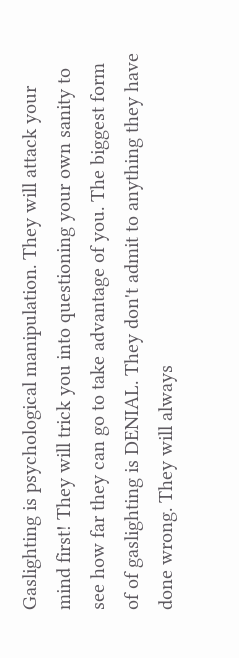Gaslighting is psychological manipulation. They will attack your mind first! They will trick you into questioning your own sanity to see how far they can go to take advantage of you. The biggest form of of gaslighting is DENIAL. They don't admit to anything they have done wrong. They will always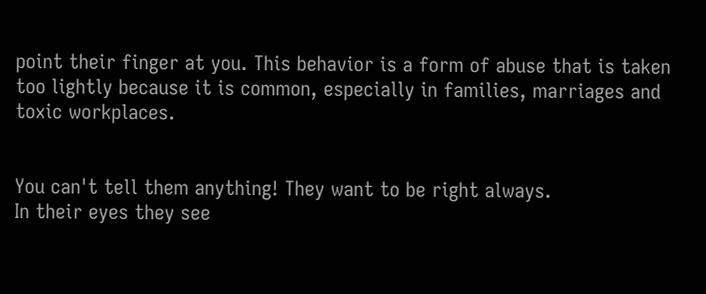point their finger at you. This behavior is a form of abuse that is taken too lightly because it is common, especially in families, marriages and toxic workplaces.


You can't tell them anything! They want to be right always.
In their eyes they see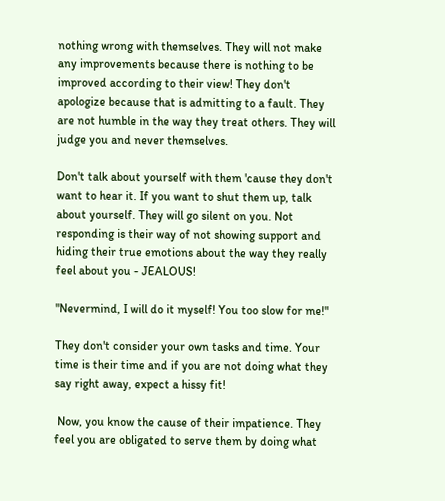nothing wrong with themselves. They will not make any improvements because there is nothing to be improved according to their view! They don't apologize because that is admitting to a fault. They are not humble in the way they treat others. They will judge you and never themselves.

Don't talk about yourself with them 'cause they don't want to hear it. If you want to shut them up, talk about yourself. They will go silent on you. Not responding is their way of not showing support and hiding their true emotions about the way they really feel about you - JEALOUS!

"Nevermind, I will do it myself! You too slow for me!"

They don't consider your own tasks and time. Your time is their time and if you are not doing what they say right away, expect a hissy fit!

 Now, you know the cause of their impatience. They feel you are obligated to serve them by doing what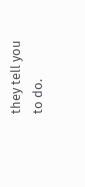they tell you to do.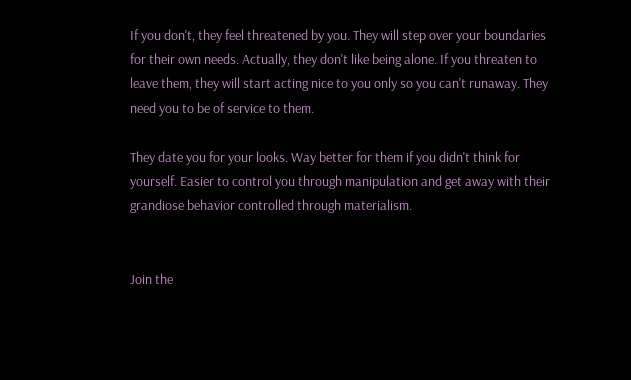If you don't, they feel threatened by you. They will step over your boundaries for their own needs. Actually, they don't like being alone. If you threaten to leave them, they will start acting nice to you only so you can't runaway. They need you to be of service to them.

They date you for your looks. Way better for them if you didn't think for yourself. Easier to control you through manipulation and get away with their grandiose behavior controlled through materialism.


Join the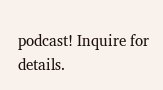podcast! Inquire for details.